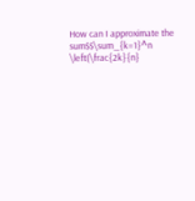How can I approximate the sum$$\sum_{k=1}^n \left(\frac{2k}{n}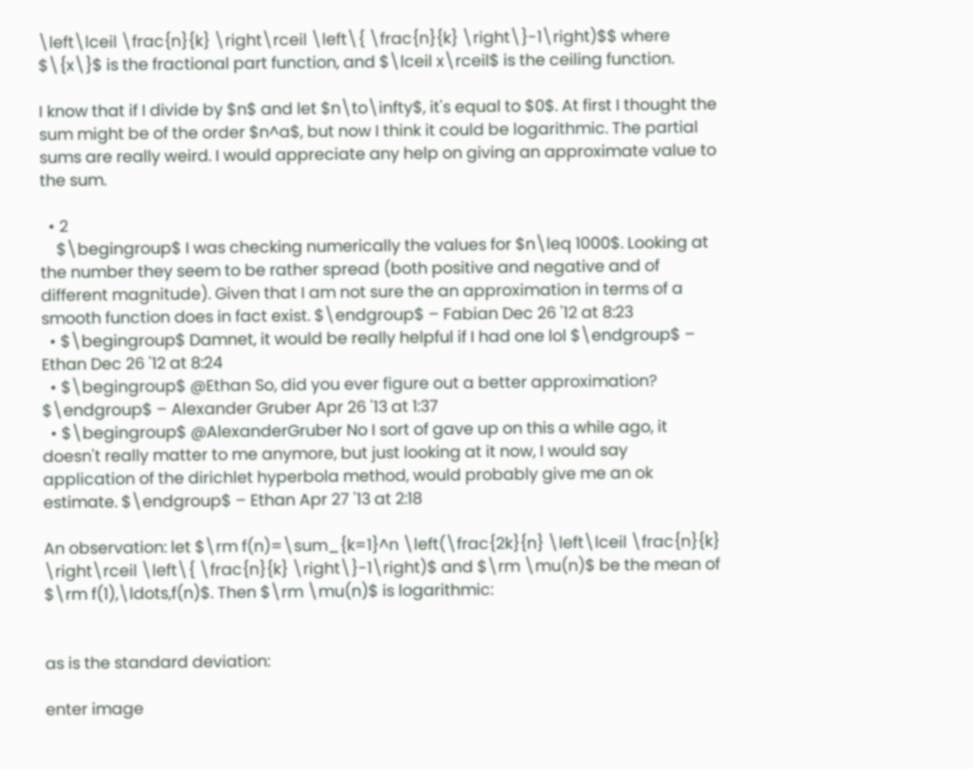\left\lceil \frac{n}{k} \right\rceil \left\{ \frac{n}{k} \right\}-1\right)$$ where $\{x\}$ is the fractional part function, and $\lceil x\rceil$ is the ceiling function.

I know that if I divide by $n$ and let $n\to\infty$, it's equal to $0$. At first I thought the sum might be of the order $n^a$, but now I think it could be logarithmic. The partial sums are really weird. I would appreciate any help on giving an approximate value to the sum.

  • 2
    $\begingroup$ I was checking numerically the values for $n\leq 1000$. Looking at the number they seem to be rather spread (both positive and negative and of different magnitude). Given that I am not sure the an approximation in terms of a smooth function does in fact exist. $\endgroup$ – Fabian Dec 26 '12 at 8:23
  • $\begingroup$ Damnet, it would be really helpful if I had one lol $\endgroup$ – Ethan Dec 26 '12 at 8:24
  • $\begingroup$ @Ethan So, did you ever figure out a better approximation? $\endgroup$ – Alexander Gruber Apr 26 '13 at 1:37
  • $\begingroup$ @AlexanderGruber No I sort of gave up on this a while ago, it doesn't really matter to me anymore, but just looking at it now, I would say application of the dirichlet hyperbola method, would probably give me an ok estimate. $\endgroup$ – Ethan Apr 27 '13 at 2:18

An observation: let $\rm f(n)=\sum_{k=1}^n \left(\frac{2k}{n} \left\lceil \frac{n}{k} \right\rceil \left\{ \frac{n}{k} \right\}-1\right)$ and $\rm \mu(n)$ be the mean of $\rm f(1),\ldots,f(n)$. Then $\rm \mu(n)$ is logarithmic:


as is the standard deviation:

enter image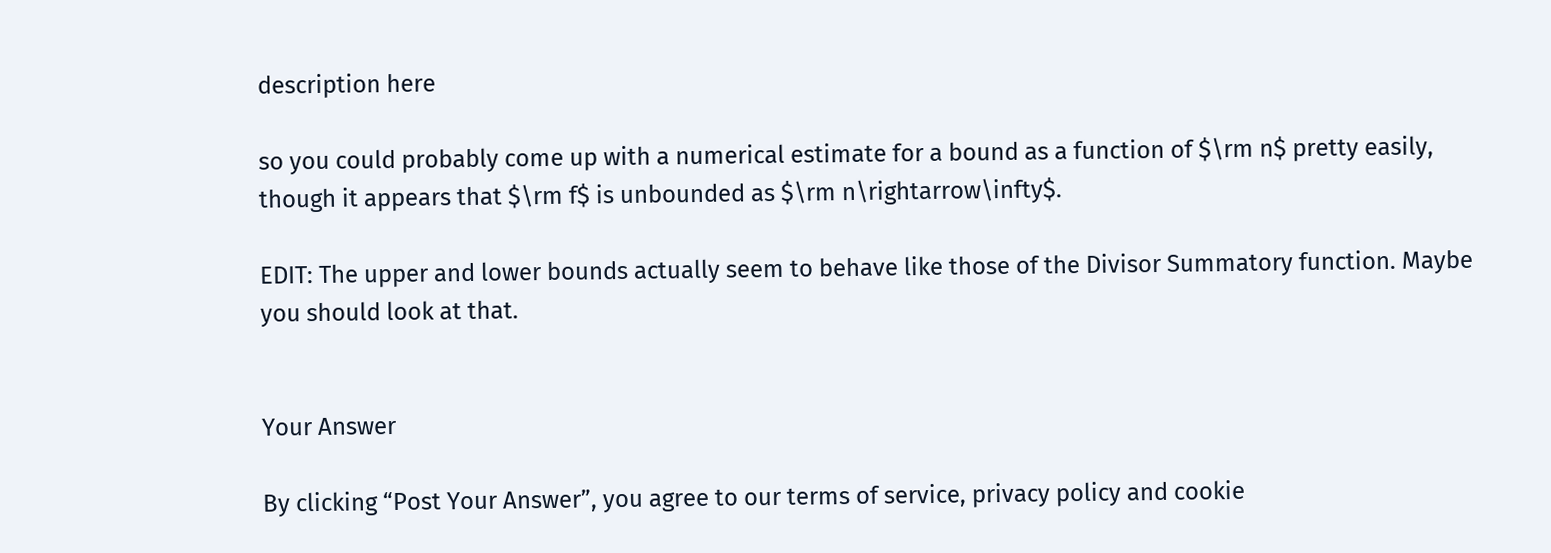description here

so you could probably come up with a numerical estimate for a bound as a function of $\rm n$ pretty easily, though it appears that $\rm f$ is unbounded as $\rm n\rightarrow\infty$.

EDIT: The upper and lower bounds actually seem to behave like those of the Divisor Summatory function. Maybe you should look at that.


Your Answer

By clicking “Post Your Answer”, you agree to our terms of service, privacy policy and cookie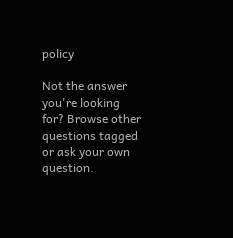policy

Not the answer you're looking for? Browse other questions tagged or ask your own question.